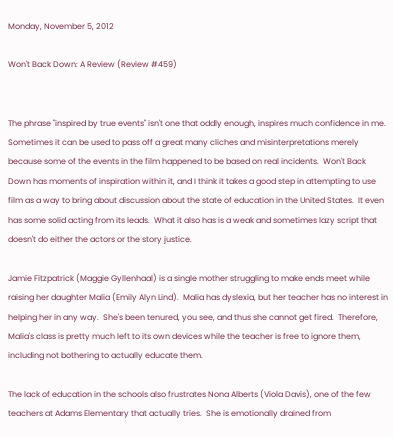Monday, November 5, 2012

Won't Back Down: A Review (Review #459)


The phrase "inspired by true events" isn't one that oddly enough, inspires much confidence in me.  Sometimes it can be used to pass off a great many cliches and misinterpretations merely because some of the events in the film happened to be based on real incidents.  Won't Back Down has moments of inspiration within it, and I think it takes a good step in attempting to use film as a way to bring about discussion about the state of education in the United States.  It even has some solid acting from its leads.  What it also has is a weak and sometimes lazy script that doesn't do either the actors or the story justice.

Jamie Fitzpatrick (Maggie Gyllenhaal) is a single mother struggling to make ends meet while raising her daughter Malia (Emily Alyn Lind).  Malia has dyslexia, but her teacher has no interest in helping her in any way.  She's been tenured, you see, and thus she cannot get fired.  Therefore, Malia's class is pretty much left to its own devices while the teacher is free to ignore them, including not bothering to actually educate them.

The lack of education in the schools also frustrates Nona Alberts (Viola Davis), one of the few teachers at Adams Elementary that actually tries.  She is emotionally drained from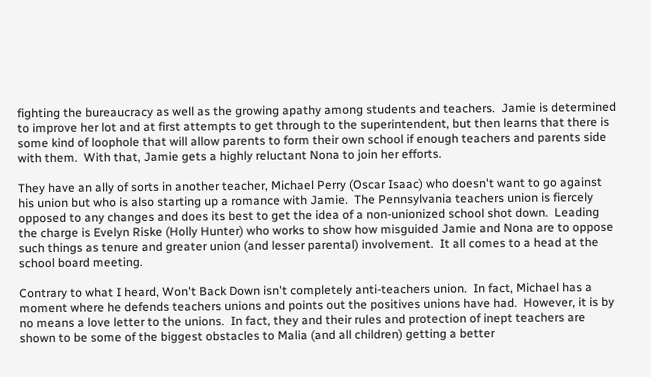fighting the bureaucracy as well as the growing apathy among students and teachers.  Jamie is determined to improve her lot and at first attempts to get through to the superintendent, but then learns that there is some kind of loophole that will allow parents to form their own school if enough teachers and parents side with them.  With that, Jamie gets a highly reluctant Nona to join her efforts.

They have an ally of sorts in another teacher, Michael Perry (Oscar Isaac) who doesn't want to go against his union but who is also starting up a romance with Jamie.  The Pennsylvania teachers union is fiercely opposed to any changes and does its best to get the idea of a non-unionized school shot down.  Leading the charge is Evelyn Riske (Holly Hunter) who works to show how misguided Jamie and Nona are to oppose such things as tenure and greater union (and lesser parental) involvement.  It all comes to a head at the school board meeting.

Contrary to what I heard, Won't Back Down isn't completely anti-teachers union.  In fact, Michael has a moment where he defends teachers unions and points out the positives unions have had.  However, it is by no means a love letter to the unions.  In fact, they and their rules and protection of inept teachers are shown to be some of the biggest obstacles to Malia (and all children) getting a better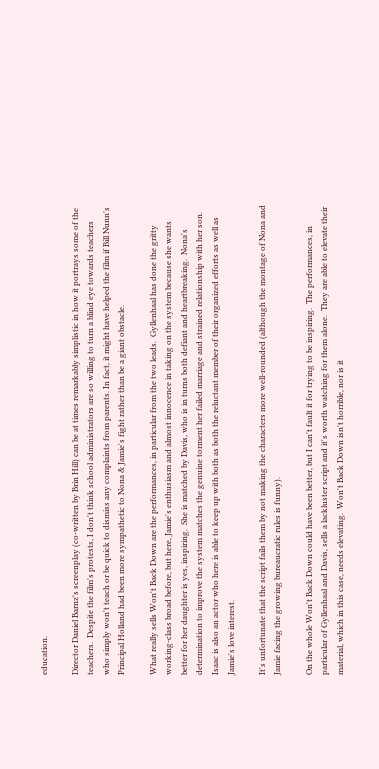education.

Director Daniel Barnz's screenplay (co-written by Brin Hill) can be at times remarkably simplistic in how it portrays some of the teachers.  Despite the film's protests, I don't think school administrators are so willing to turn a blind eye towards teachers who simply won't teach or be quick to dismiss any complaints from parents. In fact, it might have helped the film if Bill Nunn's Principal Holland had been more sympathetic to Nona & Jamie's fight rather than be a giant obstacle.

What really sells Won't Back Down are the performances, in particular from the two leads.  Gyllenhaal has done the gritty working-class broad before, but here, Jamie's enthusiasm and almost innocence in taking on the system because she wants better for her daughter is yes, inspiring.  She is matched by Davis, who is in turns both defiant and heartbreaking.  Nona's determination to improve the system matches the genuine torment her failed marriage and strained relationship with her son.  Isaac is also an actor who here is able to keep up with both as both the reluctant member of their organized efforts as well as Jamie's love interest.

It's unfortunate that the script fails them by not making the characters more well-rounded (although the montage of Nona and Jamie facing the growing bureaucratic rules is funny).

On the whole Won't Back Down could have been better, but I can't fault it for trying to be inspiring.  The performances, in particular of Gyllenhaal and Davis, sells a lackluster script and it's worth watching for them alone.  They are able to elevate their material, which in this case, needs elevating.  Won't Back Down isn't horrible, nor is it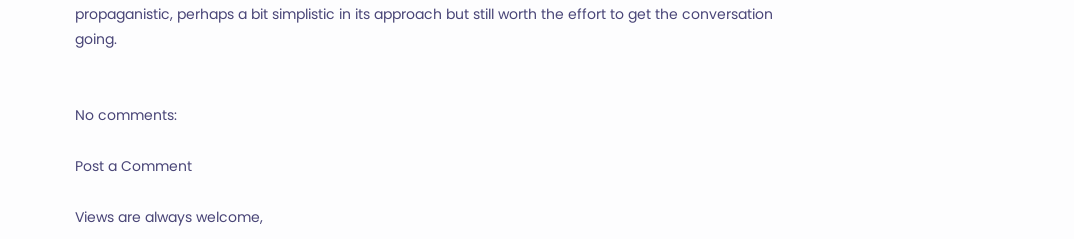propaganistic, perhaps a bit simplistic in its approach but still worth the effort to get the conversation going.


No comments:

Post a Comment

Views are always welcome,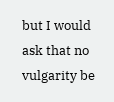but I would ask that no vulgarity be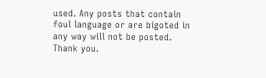used. Any posts that contain foul language or are bigoted in any way will not be posted.
Thank you.